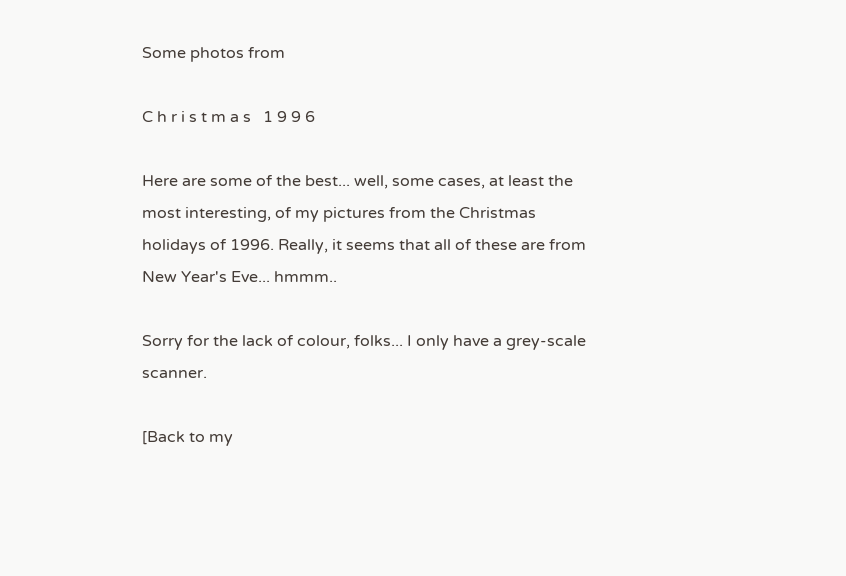Some photos from

C h r i s t m a s   1 9 9 6

Here are some of the best... well, some cases, at least the most interesting, of my pictures from the Christmas holidays of 1996. Really, it seems that all of these are from New Year's Eve... hmmm..

Sorry for the lack of colour, folks... I only have a grey-scale scanner.

[Back to my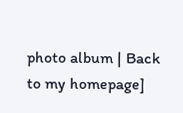photo album | Back to my homepage]